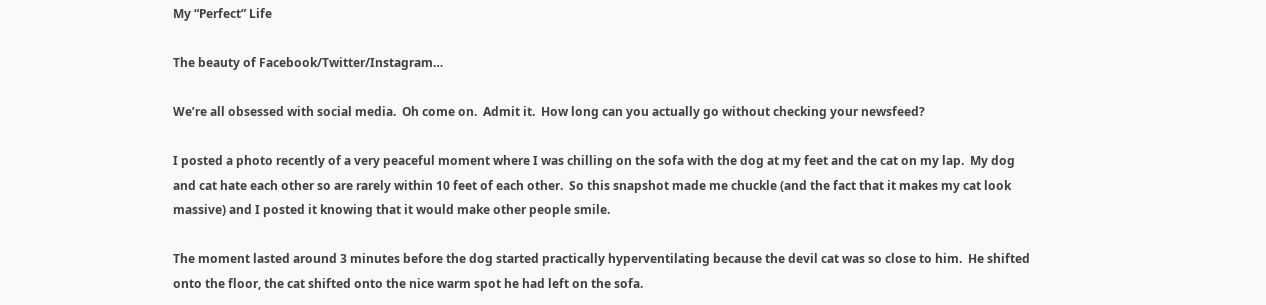My “Perfect” Life

The beauty of Facebook/Twitter/Instagram…

We’re all obsessed with social media.  Oh come on.  Admit it.  How long can you actually go without checking your newsfeed?

I posted a photo recently of a very peaceful moment where I was chilling on the sofa with the dog at my feet and the cat on my lap.  My dog and cat hate each other so are rarely within 10 feet of each other.  So this snapshot made me chuckle (and the fact that it makes my cat look massive) and I posted it knowing that it would make other people smile.

The moment lasted around 3 minutes before the dog started practically hyperventilating because the devil cat was so close to him.  He shifted onto the floor, the cat shifted onto the nice warm spot he had left on the sofa.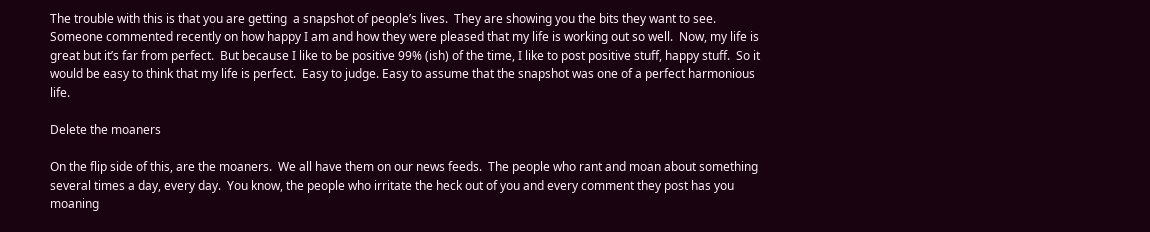The trouble with this is that you are getting  a snapshot of people’s lives.  They are showing you the bits they want to see.  Someone commented recently on how happy I am and how they were pleased that my life is working out so well.  Now, my life is great but it’s far from perfect.  But because I like to be positive 99% (ish) of the time, I like to post positive stuff, happy stuff.  So it would be easy to think that my life is perfect.  Easy to judge. Easy to assume that the snapshot was one of a perfect harmonious life.

Delete the moaners

On the flip side of this, are the moaners.  We all have them on our news feeds.  The people who rant and moan about something several times a day, every day.  You know, the people who irritate the heck out of you and every comment they post has you moaning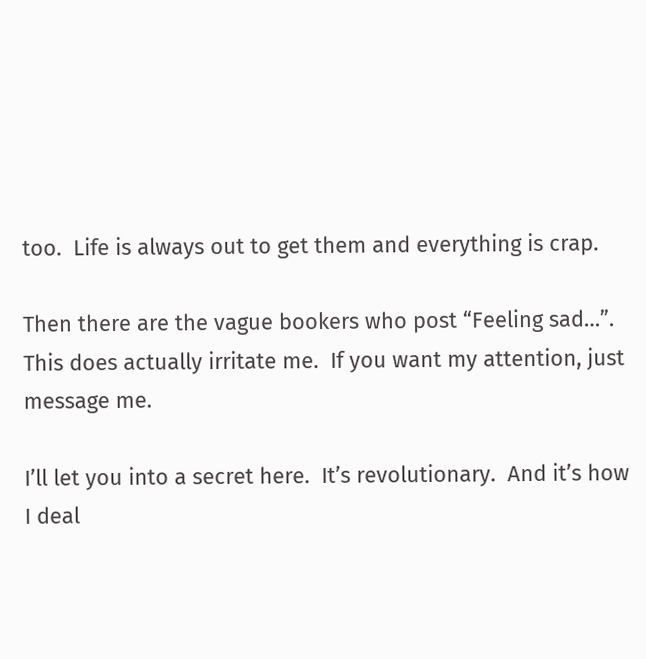too.  Life is always out to get them and everything is crap.

Then there are the vague bookers who post “Feeling sad…”.  This does actually irritate me.  If you want my attention, just message me.

I’ll let you into a secret here.  It’s revolutionary.  And it’s how I deal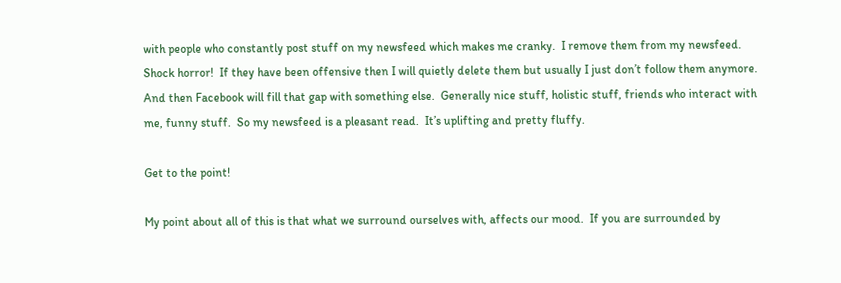with people who constantly post stuff on my newsfeed which makes me cranky.  I remove them from my newsfeed.  Shock horror!  If they have been offensive then I will quietly delete them but usually I just don’t follow them anymore.  And then Facebook will fill that gap with something else.  Generally nice stuff, holistic stuff, friends who interact with me, funny stuff.  So my newsfeed is a pleasant read.  It’s uplifting and pretty fluffy.

Get to the point!

My point about all of this is that what we surround ourselves with, affects our mood.  If you are surrounded by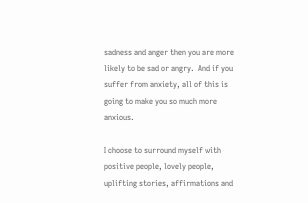sadness and anger then you are more likely to be sad or angry.  And if you suffer from anxiety, all of this is going to make you so much more anxious.

I choose to surround myself with positive people, lovely people, uplifting stories, affirmations and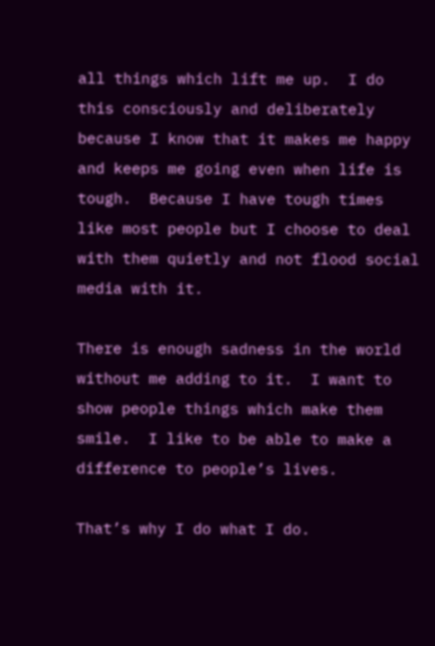all things which lift me up.  I do this consciously and deliberately because I know that it makes me happy and keeps me going even when life is tough.  Because I have tough times like most people but I choose to deal with them quietly and not flood social media with it.

There is enough sadness in the world without me adding to it.  I want to show people things which make them smile.  I like to be able to make a difference to people’s lives.

That’s why I do what I do.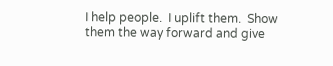I help people.  I uplift them.  Show them the way forward and give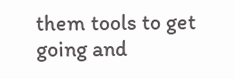them tools to get going and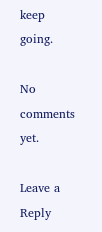keep going.

No comments yet.

Leave a Reply